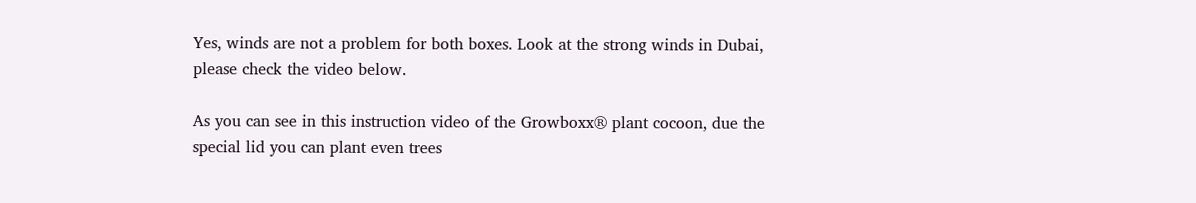Yes, winds are not a problem for both boxes. Look at the strong winds in Dubai, please check the video below.

As you can see in this instruction video of the Growboxx® plant cocoon, due the special lid you can plant even trees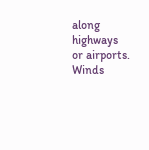along highways or airports. Winds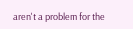aren't a problem for the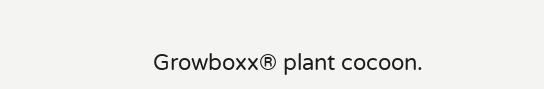Growboxx® plant cocoon.